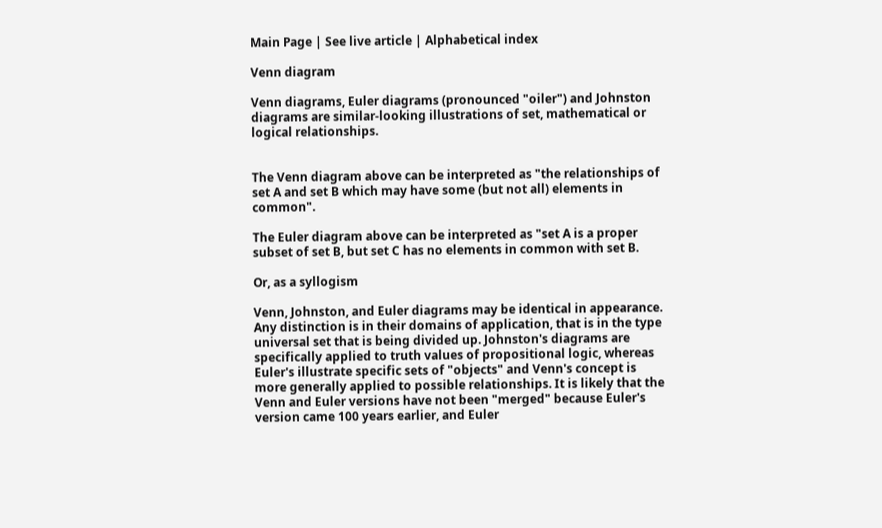Main Page | See live article | Alphabetical index

Venn diagram

Venn diagrams, Euler diagrams (pronounced "oiler") and Johnston diagrams are similar-looking illustrations of set, mathematical or logical relationships.


The Venn diagram above can be interpreted as "the relationships of set A and set B which may have some (but not all) elements in common".

The Euler diagram above can be interpreted as "set A is a proper subset of set B, but set C has no elements in common with set B.

Or, as a syllogism

Venn, Johnston, and Euler diagrams may be identical in appearance. Any distinction is in their domains of application, that is in the type universal set that is being divided up. Johnston's diagrams are specifically applied to truth values of propositional logic, whereas Euler's illustrate specific sets of "objects" and Venn's concept is more generally applied to possible relationships. It is likely that the Venn and Euler versions have not been "merged" because Euler's version came 100 years earlier, and Euler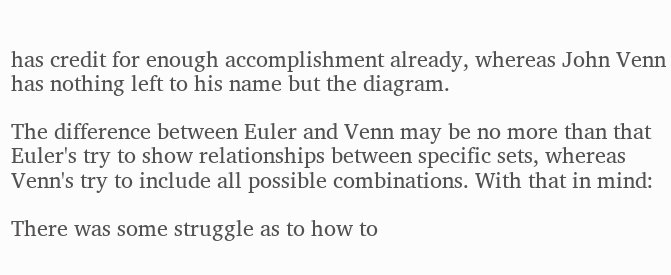has credit for enough accomplishment already, whereas John Venn has nothing left to his name but the diagram.

The difference between Euler and Venn may be no more than that Euler's try to show relationships between specific sets, whereas Venn's try to include all possible combinations. With that in mind:

There was some struggle as to how to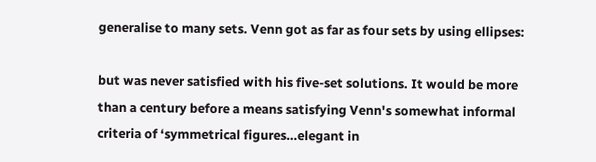generalise to many sets. Venn got as far as four sets by using ellipses:

but was never satisfied with his five-set solutions. It would be more than a century before a means satisfying Venn's somewhat informal criteria of ‘symmetrical figures…elegant in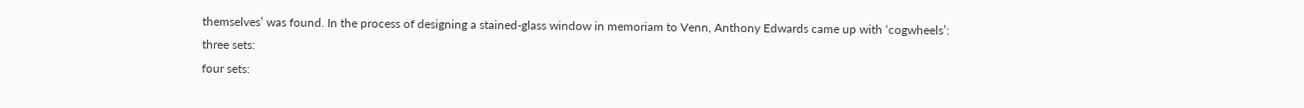themselves’ was found. In the process of designing a stained-glass window in memoriam to Venn, Anthony Edwards came up with ‘cogwheels’:
three sets:
four sets: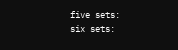five sets:
six sets: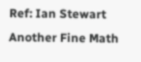Ref: Ian Stewart Another Fine Math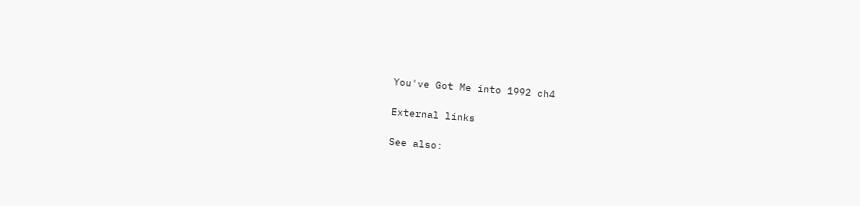You've Got Me into 1992 ch4

External links

See also: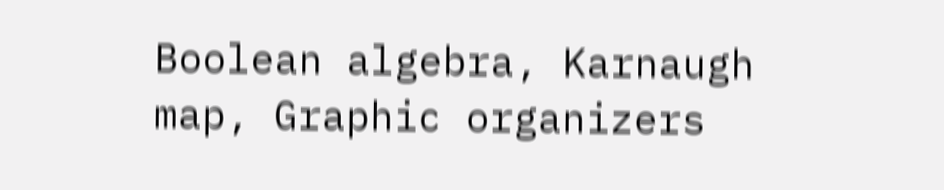Boolean algebra, Karnaugh map, Graphic organizers